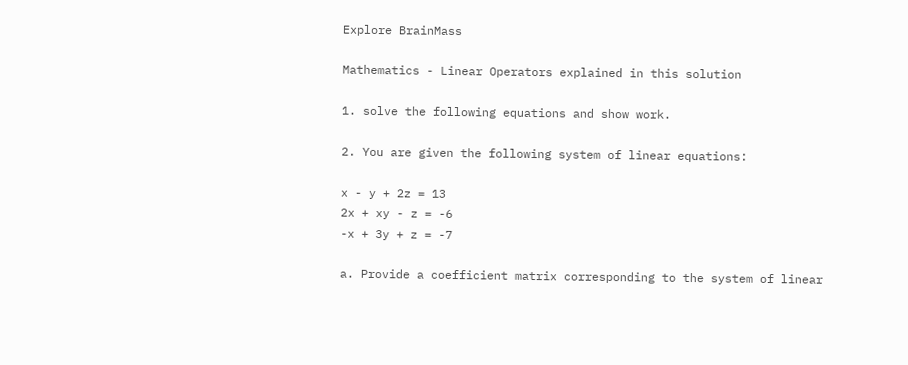Explore BrainMass

Mathematics - Linear Operators explained in this solution

1. solve the following equations and show work.

2. You are given the following system of linear equations:

x - y + 2z = 13
2x + xy - z = -6
-x + 3y + z = -7

a. Provide a coefficient matrix corresponding to the system of linear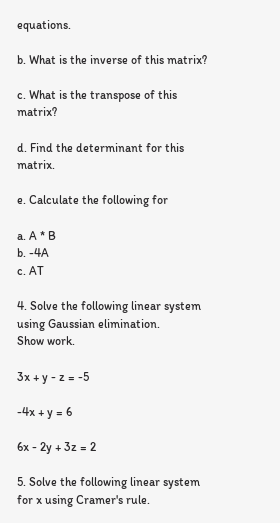equations.

b. What is the inverse of this matrix?

c. What is the transpose of this matrix?

d. Find the determinant for this matrix.

e. Calculate the following for

a. A * B
b. -4A
c. AT

4. Solve the following linear system using Gaussian elimination.
Show work.

3x + y - z = -5

-4x + y = 6

6x - 2y + 3z = 2

5. Solve the following linear system for x using Cramer's rule.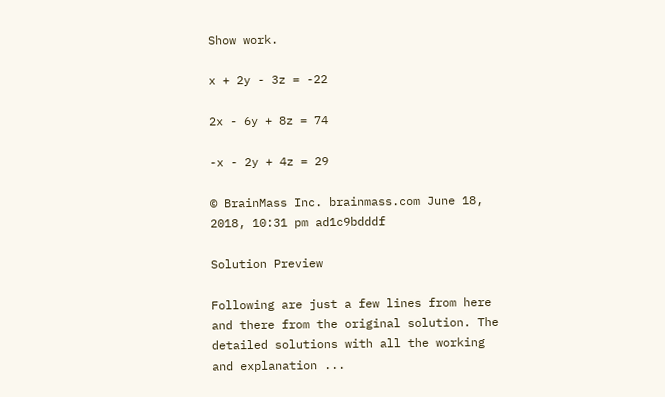Show work.

x + 2y - 3z = -22

2x - 6y + 8z = 74

-x - 2y + 4z = 29

© BrainMass Inc. brainmass.com June 18, 2018, 10:31 pm ad1c9bdddf

Solution Preview

Following are just a few lines from here and there from the original solution. The detailed solutions with all the working and explanation ...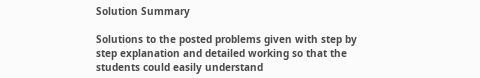Solution Summary

Solutions to the posted problems given with step by step explanation and detailed working so that the students could easily understand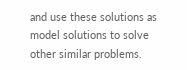and use these solutions as model solutions to solve other similar problems.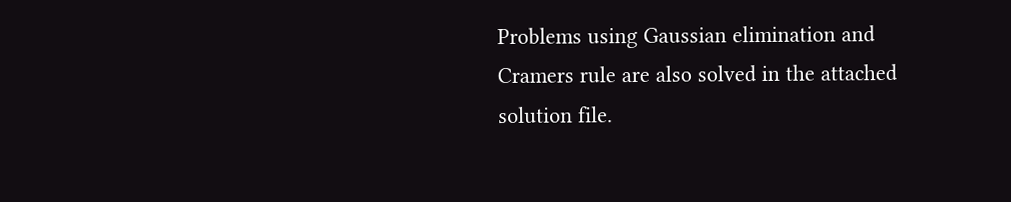Problems using Gaussian elimination and Cramers rule are also solved in the attached solution file.